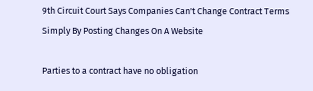9th Circuit Court Says Companies Can't Change Contract Terms Simply By Posting Changes On A Website

Parties to a contract have no obligation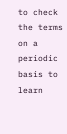to check the terms on a periodic basis to learn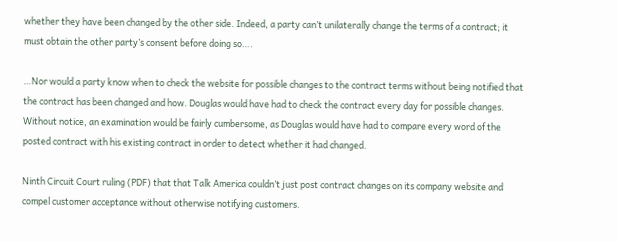whether they have been changed by the other side. Indeed, a party can’t unilaterally change the terms of a contract; it must obtain the other party’s consent before doing so….

…Nor would a party know when to check the website for possible changes to the contract terms without being notified that the contract has been changed and how. Douglas would have had to check the contract every day for possible changes. Without notice, an examination would be fairly cumbersome, as Douglas would have had to compare every word of the posted contract with his existing contract in order to detect whether it had changed.

Ninth Circuit Court ruling (PDF) that that Talk America couldn’t just post contract changes on its company website and compel customer acceptance without otherwise notifying customers.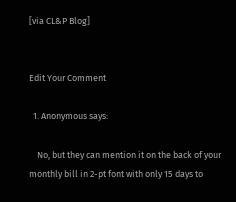[via CL&P Blog]


Edit Your Comment

  1. Anonymous says:

    No, but they can mention it on the back of your monthly bill in 2-pt font with only 15 days to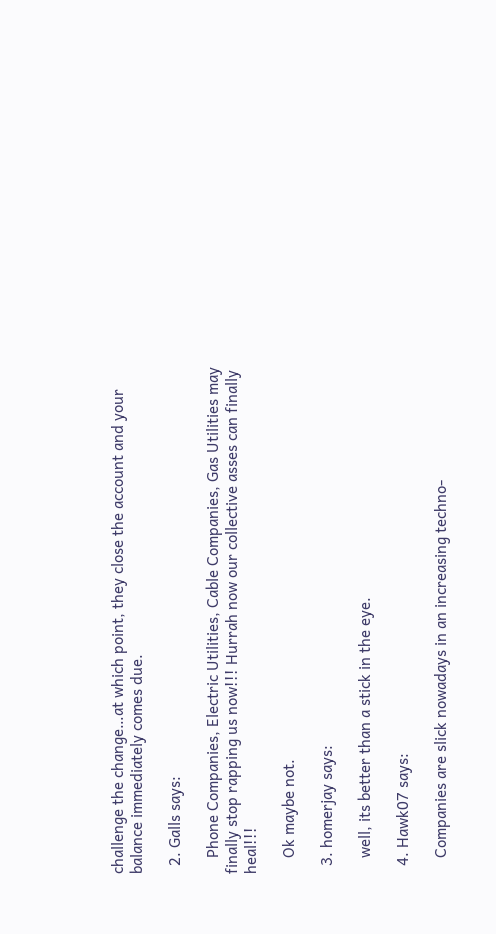challenge the change…at which point, they close the account and your balance immediately comes due.

  2. Galls says:

    Phone Companies, Electric Utilities, Cable Companies, Gas Utilities may finally stop rapping us now!!! Hurrah now our collective asses can finally heal!!!

    Ok maybe not.

  3. homerjay says:

    well, its better than a stick in the eye.

  4. Hawk07 says:

    Companies are slick nowadays in an increasing techno-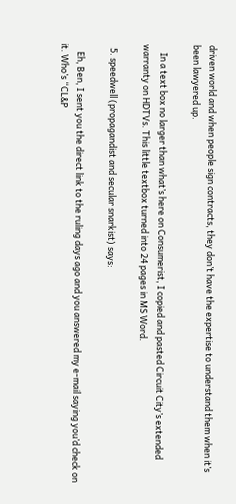driven world and when people sign contracts, they don’t have the expertise to understand them when it’s been lawyered up.

    In a text box no larger than what’s here on Consumerist, I copied and pasted Circuit City’s extended warranty on HDTVs. This little textbox turned into 24 pages in MS Word.

  5. speedwell (propagandist and secular snarkist) says:

    Eh, Ben, I sent you the direct link to the ruling days ago and you answered my e-mail saying you’d check on it. Who’s “CL&P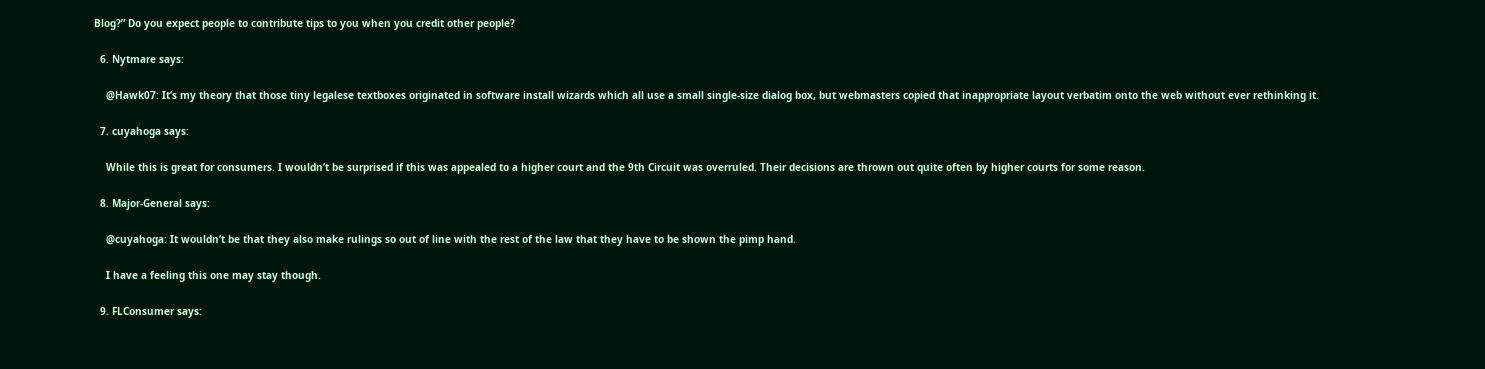Blog?” Do you expect people to contribute tips to you when you credit other people?

  6. Nytmare says:

    @Hawk07: It’s my theory that those tiny legalese textboxes originated in software install wizards which all use a small single-size dialog box, but webmasters copied that inappropriate layout verbatim onto the web without ever rethinking it.

  7. cuyahoga says:

    While this is great for consumers. I wouldn’t be surprised if this was appealed to a higher court and the 9th Circuit was overruled. Their decisions are thrown out quite often by higher courts for some reason.

  8. Major-General says:

    @cuyahoga: It wouldn’t be that they also make rulings so out of line with the rest of the law that they have to be shown the pimp hand.

    I have a feeling this one may stay though.

  9. FLConsumer says: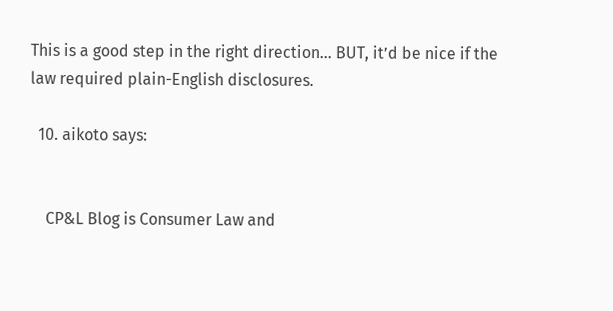This is a good step in the right direction… BUT, it’d be nice if the law required plain-English disclosures.

  10. aikoto says:


    CP&L Blog is Consumer Law and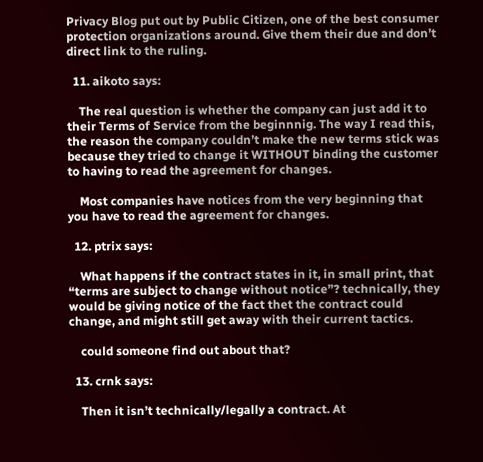Privacy Blog put out by Public Citizen, one of the best consumer protection organizations around. Give them their due and don’t direct link to the ruling.

  11. aikoto says:

    The real question is whether the company can just add it to their Terms of Service from the beginnnig. The way I read this, the reason the company couldn’t make the new terms stick was because they tried to change it WITHOUT binding the customer to having to read the agreement for changes.

    Most companies have notices from the very beginning that you have to read the agreement for changes.

  12. ptrix says:

    What happens if the contract states in it, in small print, that “terms are subject to change without notice”? technically, they would be giving notice of the fact thet the contract could change, and might still get away with their current tactics.

    could someone find out about that?

  13. crnk says:

    Then it isn’t technically/legally a contract. At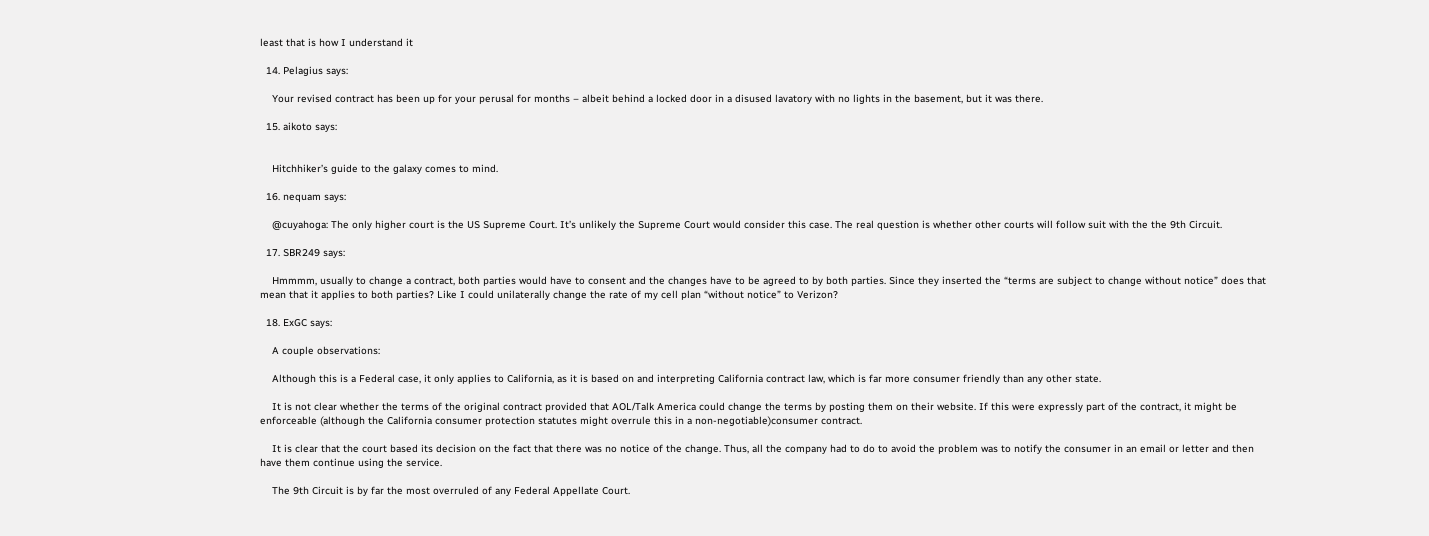least that is how I understand it

  14. Pelagius says:

    Your revised contract has been up for your perusal for months – albeit behind a locked door in a disused lavatory with no lights in the basement, but it was there.

  15. aikoto says:


    Hitchhiker’s guide to the galaxy comes to mind.

  16. nequam says:

    @cuyahoga: The only higher court is the US Supreme Court. It’s unlikely the Supreme Court would consider this case. The real question is whether other courts will follow suit with the the 9th Circuit.

  17. SBR249 says:

    Hmmmm, usually to change a contract, both parties would have to consent and the changes have to be agreed to by both parties. Since they inserted the “terms are subject to change without notice” does that mean that it applies to both parties? Like I could unilaterally change the rate of my cell plan “without notice” to Verizon?

  18. ExGC says:

    A couple observations:

    Although this is a Federal case, it only applies to California, as it is based on and interpreting California contract law, which is far more consumer friendly than any other state.

    It is not clear whether the terms of the original contract provided that AOL/Talk America could change the terms by posting them on their website. If this were expressly part of the contract, it might be enforceable (although the California consumer protection statutes might overrule this in a non-negotiable)consumer contract.

    It is clear that the court based its decision on the fact that there was no notice of the change. Thus, all the company had to do to avoid the problem was to notify the consumer in an email or letter and then have them continue using the service.

    The 9th Circuit is by far the most overruled of any Federal Appellate Court.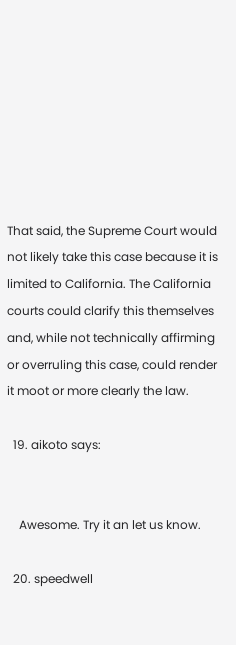That said, the Supreme Court would not likely take this case because it is limited to California. The California courts could clarify this themselves and, while not technically affirming or overruling this case, could render it moot or more clearly the law.

  19. aikoto says:


    Awesome. Try it an let us know.

  20. speedwell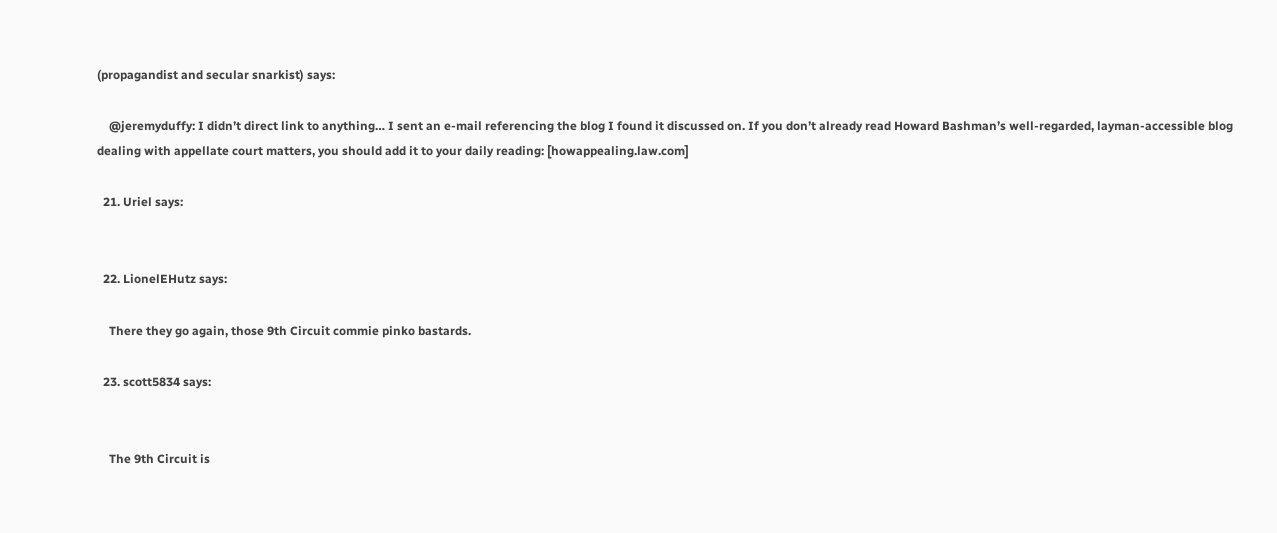(propagandist and secular snarkist) says:

    @jeremyduffy: I didn’t direct link to anything… I sent an e-mail referencing the blog I found it discussed on. If you don’t already read Howard Bashman’s well-regarded, layman-accessible blog dealing with appellate court matters, you should add it to your daily reading: [howappealing.law.com]

  21. Uriel says:


  22. LionelEHutz says:

    There they go again, those 9th Circuit commie pinko bastards.

  23. scott5834 says:


    The 9th Circuit is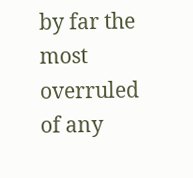by far the most overruled of any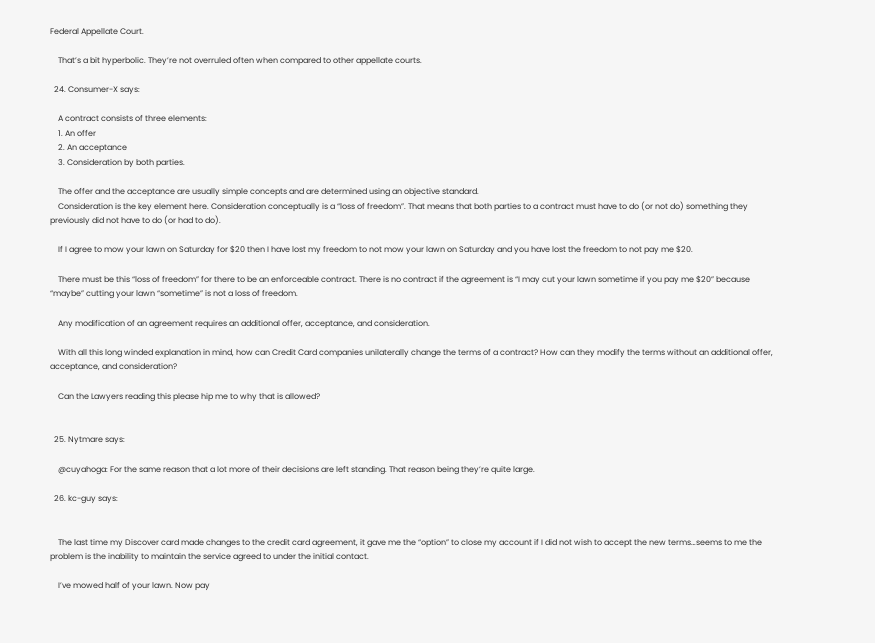Federal Appellate Court.

    That’s a bit hyperbolic. They’re not overruled often when compared to other appellate courts.

  24. Consumer-X says:

    A contract consists of three elements:
    1. An offer
    2. An acceptance
    3. Consideration by both parties.

    The offer and the acceptance are usually simple concepts and are determined using an objective standard.
    Consideration is the key element here. Consideration conceptually is a “loss of freedom”. That means that both parties to a contract must have to do (or not do) something they previously did not have to do (or had to do).

    If I agree to mow your lawn on Saturday for $20 then I have lost my freedom to not mow your lawn on Saturday and you have lost the freedom to not pay me $20.

    There must be this “loss of freedom” for there to be an enforceable contract. There is no contract if the agreement is “I may cut your lawn sometime if you pay me $20” because “maybe” cutting your lawn “sometime” is not a loss of freedom.

    Any modification of an agreement requires an additional offer, acceptance, and consideration.

    With all this long winded explanation in mind, how can Credit Card companies unilaterally change the terms of a contract? How can they modify the terms without an additional offer, acceptance, and consideration?

    Can the Lawyers reading this please hip me to why that is allowed?


  25. Nytmare says:

    @cuyahoga: For the same reason that a lot more of their decisions are left standing. That reason being they’re quite large.

  26. kc-guy says:


    The last time my Discover card made changes to the credit card agreement, it gave me the “option” to close my account if I did not wish to accept the new terms…seems to me the problem is the inability to maintain the service agreed to under the initial contact.

    I’ve mowed half of your lawn. Now pay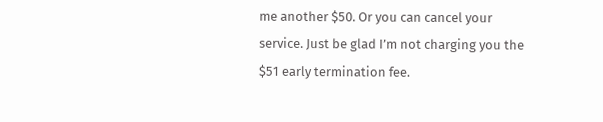me another $50. Or you can cancel your service. Just be glad I’m not charging you the $51 early termination fee.